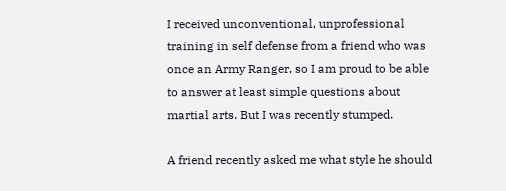I received unconventional, unprofessional training in self defense from a friend who was once an Army Ranger, so I am proud to be able to answer at least simple questions about martial arts. But I was recently stumped.

A friend recently asked me what style he should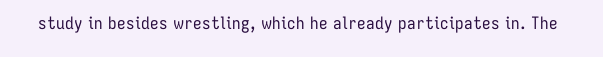study in besides wrestling, which he already participates in. The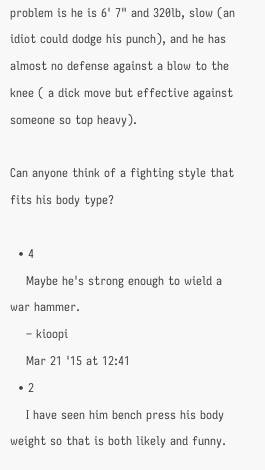problem is he is 6' 7" and 320lb, slow (an idiot could dodge his punch), and he has almost no defense against a blow to the knee ( a dick move but effective against someone so top heavy).

Can anyone think of a fighting style that fits his body type?

  • 4
    Maybe he's strong enough to wield a war hammer.
    – kioopi
    Mar 21 '15 at 12:41
  • 2
    I have seen him bench press his body weight so that is both likely and funny.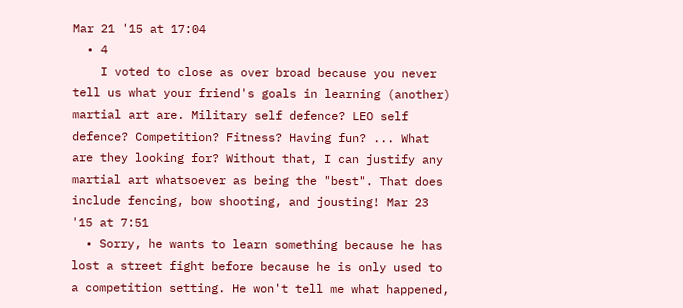Mar 21 '15 at 17:04
  • 4
    I voted to close as over broad because you never tell us what your friend's goals in learning (another) martial art are. Military self defence? LEO self defence? Competition? Fitness? Having fun? ... What are they looking for? Without that, I can justify any martial art whatsoever as being the "best". That does include fencing, bow shooting, and jousting! Mar 23 '15 at 7:51
  • Sorry, he wants to learn something because he has lost a street fight before because he is only used to a competition setting. He won't tell me what happened,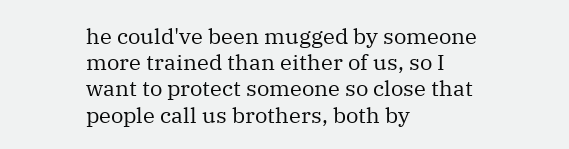he could've been mugged by someone more trained than either of us, so I want to protect someone so close that people call us brothers, both by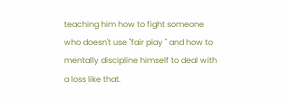teaching him how to fight someone who doesn't use "fair play " and how to mentally discipline himself to deal with a loss like that.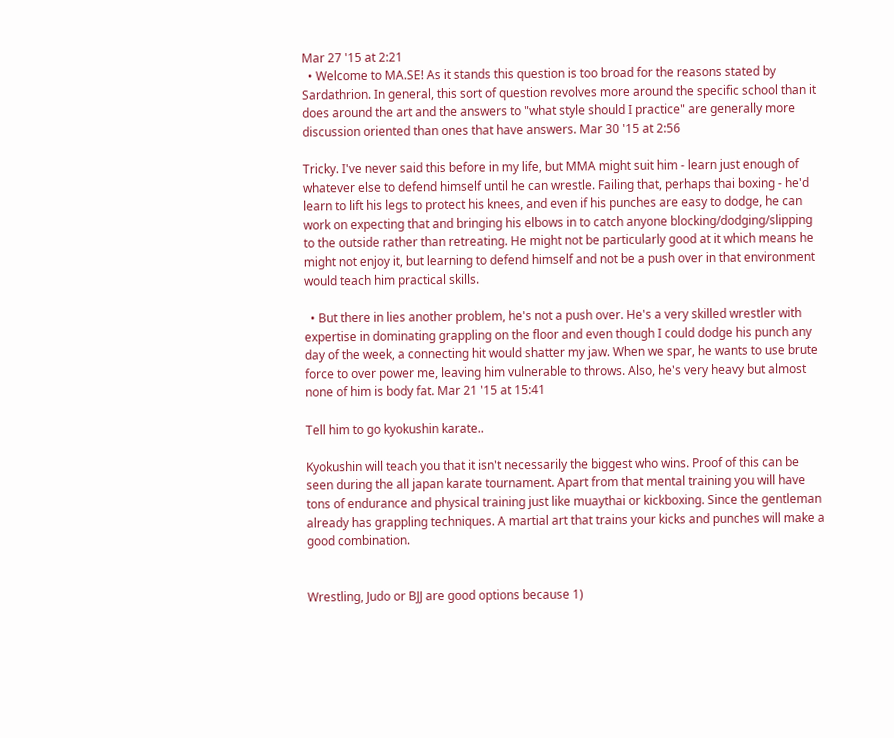Mar 27 '15 at 2:21
  • Welcome to MA.SE! As it stands this question is too broad for the reasons stated by Sardathrion. In general, this sort of question revolves more around the specific school than it does around the art and the answers to "what style should I practice" are generally more discussion oriented than ones that have answers. Mar 30 '15 at 2:56

Tricky. I've never said this before in my life, but MMA might suit him - learn just enough of whatever else to defend himself until he can wrestle. Failing that, perhaps thai boxing - he'd learn to lift his legs to protect his knees, and even if his punches are easy to dodge, he can work on expecting that and bringing his elbows in to catch anyone blocking/dodging/slipping to the outside rather than retreating. He might not be particularly good at it which means he might not enjoy it, but learning to defend himself and not be a push over in that environment would teach him practical skills.

  • But there in lies another problem, he's not a push over. He's a very skilled wrestler with expertise in dominating grappling on the floor and even though I could dodge his punch any day of the week, a connecting hit would shatter my jaw. When we spar, he wants to use brute force to over power me, leaving him vulnerable to throws. Also, he's very heavy but almost none of him is body fat. Mar 21 '15 at 15:41

Tell him to go kyokushin karate..

Kyokushin will teach you that it isn't necessarily the biggest who wins. Proof of this can be seen during the all japan karate tournament. Apart from that mental training you will have tons of endurance and physical training just like muaythai or kickboxing. Since the gentleman already has grappling techniques. A martial art that trains your kicks and punches will make a good combination.


Wrestling, Judo or BJJ are good options because 1)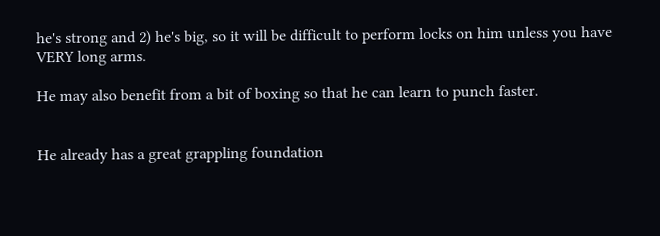he's strong and 2) he's big, so it will be difficult to perform locks on him unless you have VERY long arms.

He may also benefit from a bit of boxing so that he can learn to punch faster.


He already has a great grappling foundation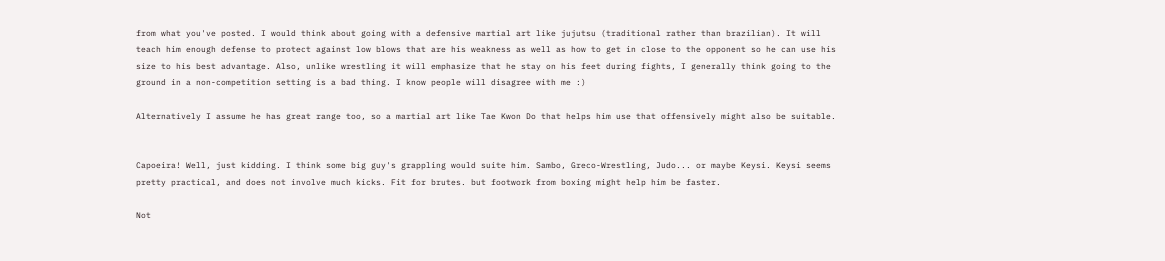from what you've posted. I would think about going with a defensive martial art like jujutsu (traditional rather than brazilian). It will teach him enough defense to protect against low blows that are his weakness as well as how to get in close to the opponent so he can use his size to his best advantage. Also, unlike wrestling it will emphasize that he stay on his feet during fights, I generally think going to the ground in a non-competition setting is a bad thing. I know people will disagree with me :)

Alternatively I assume he has great range too, so a martial art like Tae Kwon Do that helps him use that offensively might also be suitable.


Capoeira! Well, just kidding. I think some big guy's grappling would suite him. Sambo, Greco-Wrestling, Judo... or maybe Keysi. Keysi seems pretty practical, and does not involve much kicks. Fit for brutes. but footwork from boxing might help him be faster.

Not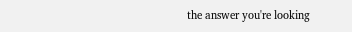the answer you're looking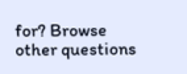for? Browse other questions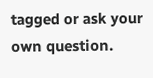tagged or ask your own question.